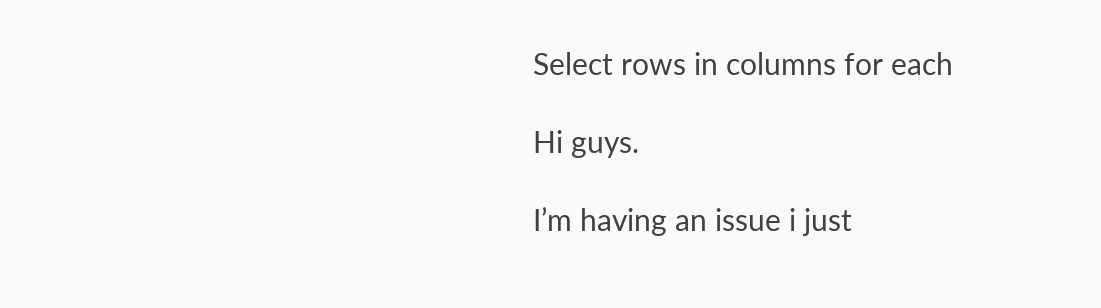Select rows in columns for each

Hi guys.

I’m having an issue i just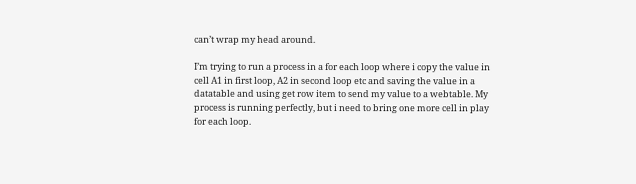can’t wrap my head around.

I’m trying to run a process in a for each loop where i copy the value in cell A1 in first loop, A2 in second loop etc and saving the value in a datatable and using get row item to send my value to a webtable. My process is running perfectly, but i need to bring one more cell in play for each loop.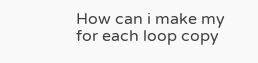How can i make my for each loop copy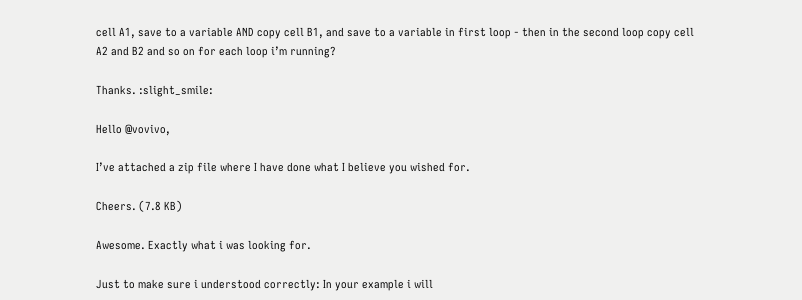cell A1, save to a variable AND copy cell B1, and save to a variable in first loop - then in the second loop copy cell A2 and B2 and so on for each loop i’m running?

Thanks. :slight_smile:

Hello @vovivo,

I’ve attached a zip file where I have done what I believe you wished for.

Cheers. (7.8 KB)

Awesome. Exactly what i was looking for.

Just to make sure i understood correctly: In your example i will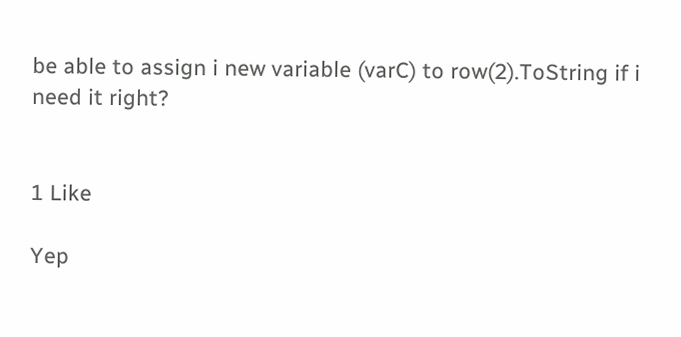be able to assign i new variable (varC) to row(2).ToString if i need it right?


1 Like

Yep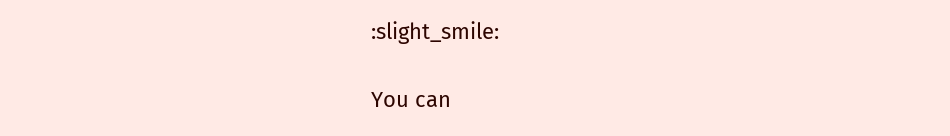:slight_smile:

You can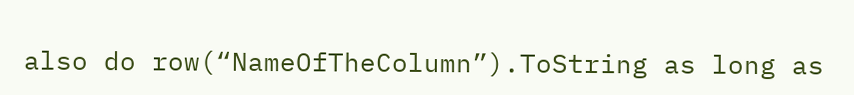also do row(“NameOfTheColumn”).ToString as long as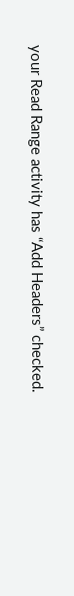your Read Range activity has “Add Headers” checked.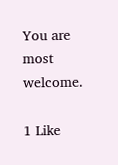You are most welcome.

1 Like